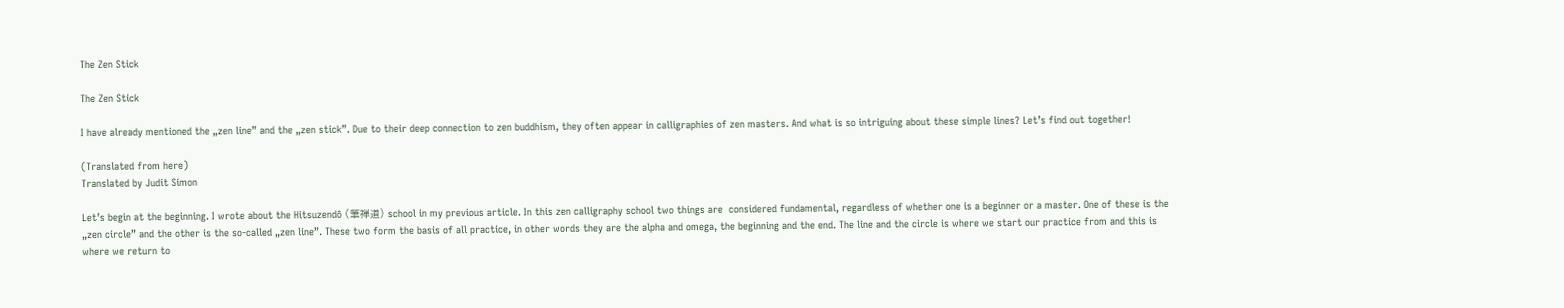The Zen Stick

The Zen Stick

I have already mentioned the „zen line” and the „zen stick”. Due to their deep connection to zen buddhism, they often appear in calligraphies of zen masters. And what is so intriguing about these simple lines? Let’s find out together!

(Translated from here)
Translated by Judit Simon

Let’s begin at the beginning. I wrote about the Hitsuzendō (筆禅道) school in my previous article. In this zen calligraphy school two things are  considered fundamental, regardless of whether one is a beginner or a master. One of these is the „zen circle” and the other is the so-called „zen line”. These two form the basis of all practice, in other words they are the alpha and omega, the beginning and the end. The line and the circle is where we start our practice from and this is where we return to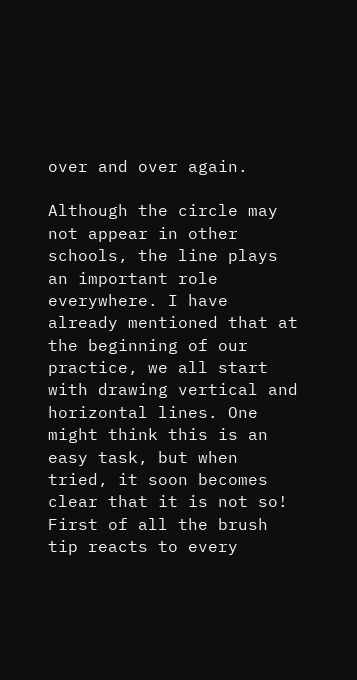over and over again.

Although the circle may not appear in other schools, the line plays an important role everywhere. I have already mentioned that at the beginning of our practice, we all start with drawing vertical and horizontal lines. One might think this is an easy task, but when tried, it soon becomes clear that it is not so! First of all the brush tip reacts to every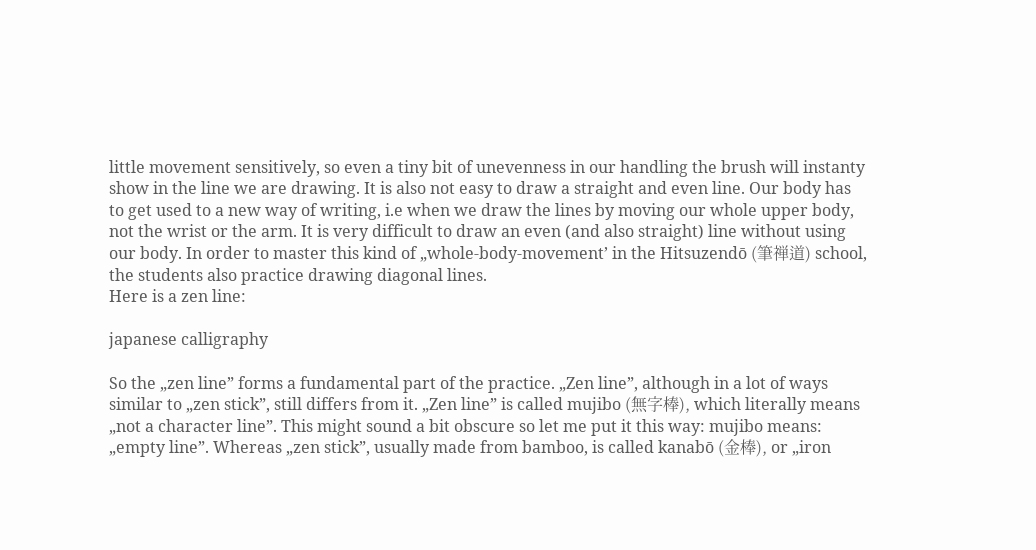little movement sensitively, so even a tiny bit of unevenness in our handling the brush will instanty show in the line we are drawing. It is also not easy to draw a straight and even line. Our body has to get used to a new way of writing, i.e when we draw the lines by moving our whole upper body, not the wrist or the arm. It is very difficult to draw an even (and also straight) line without using our body. In order to master this kind of „whole-body-movement’ in the Hitsuzendō (筆禅道) school, the students also practice drawing diagonal lines.
Here is a zen line:

japanese calligraphy

So the „zen line” forms a fundamental part of the practice. „Zen line”, although in a lot of ways similar to „zen stick”, still differs from it. „Zen line” is called mujibo (無字棒), which literally means „not a character line”. This might sound a bit obscure so let me put it this way: mujibo means: „empty line”. Whereas „zen stick”, usually made from bamboo, is called kanabō (金棒), or „iron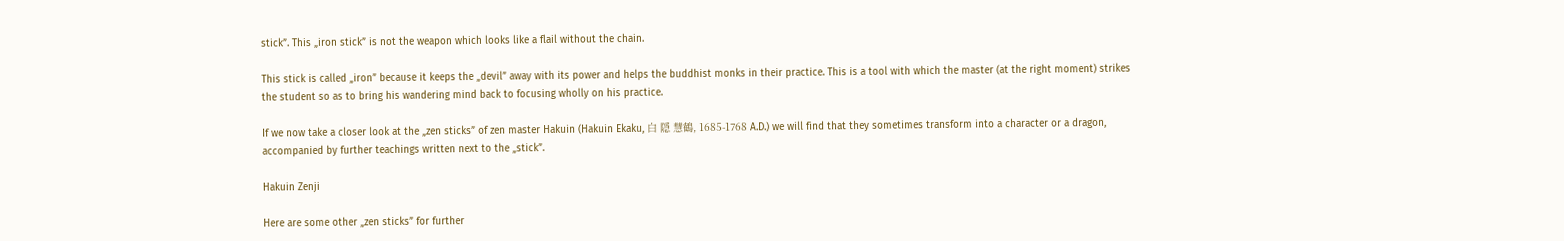stick”. This „iron stick” is not the weapon which looks like a flail without the chain.

This stick is called „iron” because it keeps the „devil” away with its power and helps the buddhist monks in their practice. This is a tool with which the master (at the right moment) strikes the student so as to bring his wandering mind back to focusing wholly on his practice.

If we now take a closer look at the „zen sticks” of zen master Hakuin (Hakuin Ekaku, 白 隠 慧鶴, 1685-1768 A.D.) we will find that they sometimes transform into a character or a dragon, accompanied by further teachings written next to the „stick”.

Hakuin Zenji

Here are some other „zen sticks” for further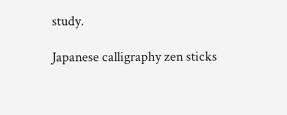study.

Japanese calligraphy zen sticks